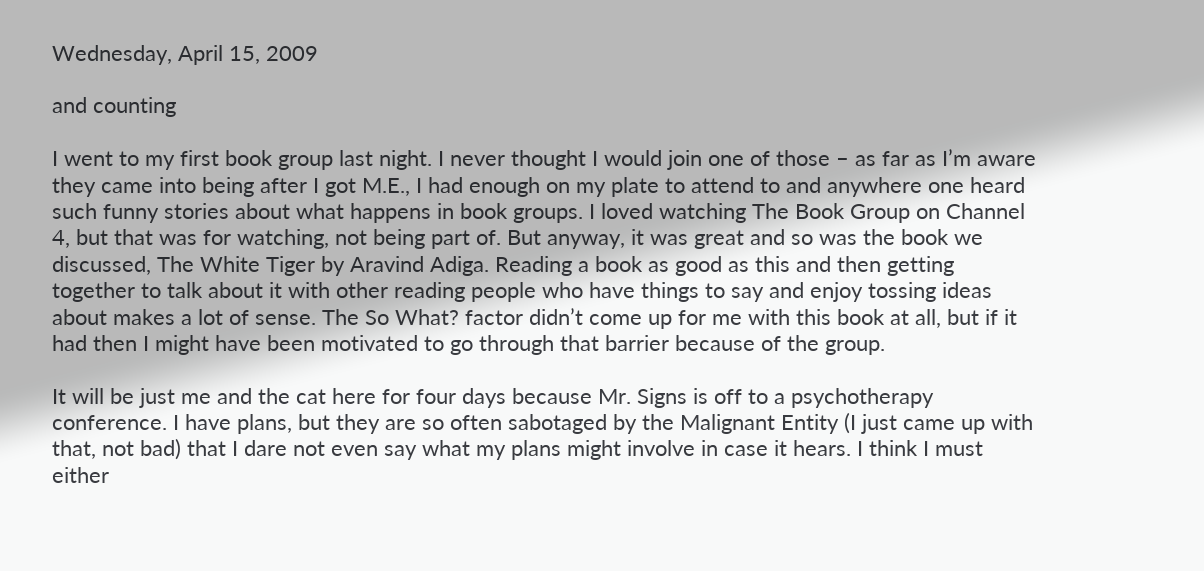Wednesday, April 15, 2009

and counting

I went to my first book group last night. I never thought I would join one of those – as far as I’m aware they came into being after I got M.E., I had enough on my plate to attend to and anywhere one heard such funny stories about what happens in book groups. I loved watching The Book Group on Channel 4, but that was for watching, not being part of. But anyway, it was great and so was the book we discussed, The White Tiger by Aravind Adiga. Reading a book as good as this and then getting together to talk about it with other reading people who have things to say and enjoy tossing ideas about makes a lot of sense. The So What? factor didn’t come up for me with this book at all, but if it had then I might have been motivated to go through that barrier because of the group.

It will be just me and the cat here for four days because Mr. Signs is off to a psychotherapy conference. I have plans, but they are so often sabotaged by the Malignant Entity (I just came up with that, not bad) that I dare not even say what my plans might involve in case it hears. I think I must either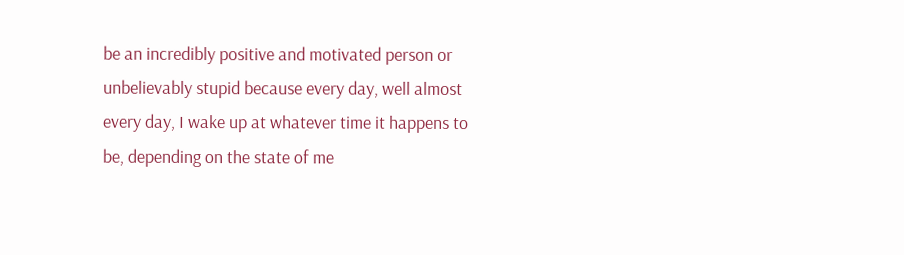be an incredibly positive and motivated person or unbelievably stupid because every day, well almost every day, I wake up at whatever time it happens to be, depending on the state of me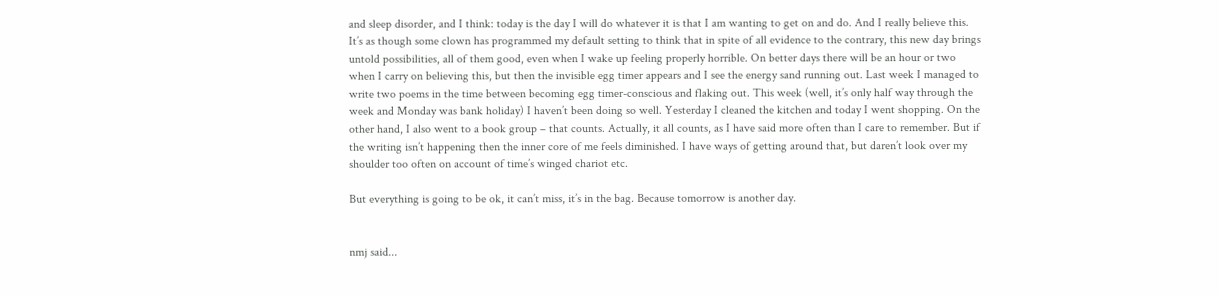and sleep disorder, and I think: today is the day I will do whatever it is that I am wanting to get on and do. And I really believe this. It’s as though some clown has programmed my default setting to think that in spite of all evidence to the contrary, this new day brings untold possibilities, all of them good, even when I wake up feeling properly horrible. On better days there will be an hour or two when I carry on believing this, but then the invisible egg timer appears and I see the energy sand running out. Last week I managed to write two poems in the time between becoming egg timer-conscious and flaking out. This week (well, it’s only half way through the week and Monday was bank holiday) I haven’t been doing so well. Yesterday I cleaned the kitchen and today I went shopping. On the other hand, I also went to a book group – that counts. Actually, it all counts, as I have said more often than I care to remember. But if the writing isn’t happening then the inner core of me feels diminished. I have ways of getting around that, but daren’t look over my shoulder too often on account of time’s winged chariot etc.

But everything is going to be ok, it can’t miss, it’s in the bag. Because tomorrow is another day.


nmj said...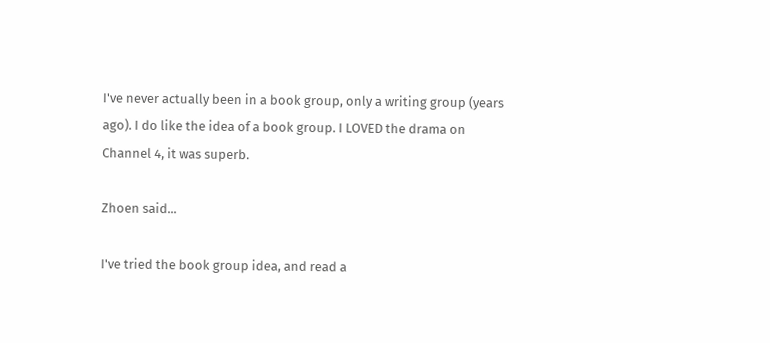I've never actually been in a book group, only a writing group (years ago). I do like the idea of a book group. I LOVED the drama on Channel 4, it was superb.

Zhoen said...

I've tried the book group idea, and read a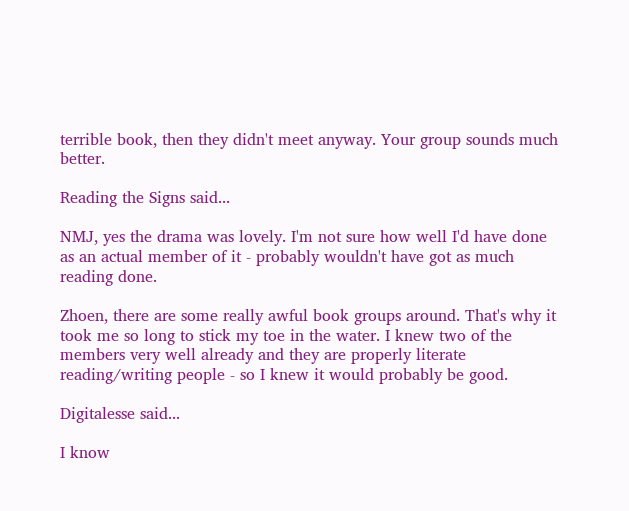terrible book, then they didn't meet anyway. Your group sounds much better.

Reading the Signs said...

NMJ, yes the drama was lovely. I'm not sure how well I'd have done as an actual member of it - probably wouldn't have got as much reading done.

Zhoen, there are some really awful book groups around. That's why it took me so long to stick my toe in the water. I knew two of the members very well already and they are properly literate reading/writing people - so I knew it would probably be good.

Digitalesse said...

I know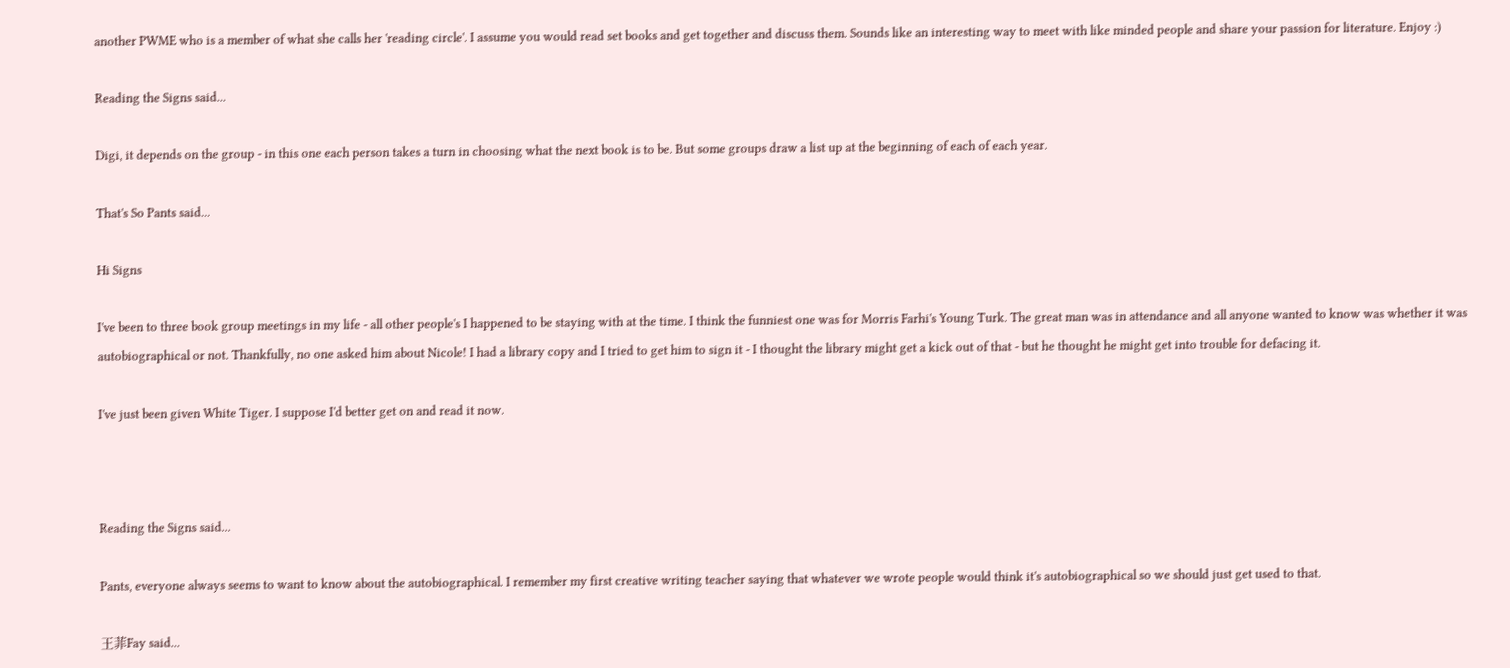another PWME who is a member of what she calls her 'reading circle'. I assume you would read set books and get together and discuss them. Sounds like an interesting way to meet with like minded people and share your passion for literature. Enjoy :)

Reading the Signs said...

Digi, it depends on the group - in this one each person takes a turn in choosing what the next book is to be. But some groups draw a list up at the beginning of each of each year.

That's So Pants said...

Hi Signs

I've been to three book group meetings in my life - all other people's I happened to be staying with at the time. I think the funniest one was for Morris Farhi's Young Turk. The great man was in attendance and all anyone wanted to know was whether it was autobiographical or not. Thankfully, no one asked him about Nicole! I had a library copy and I tried to get him to sign it - I thought the library might get a kick out of that - but he thought he might get into trouble for defacing it.

I've just been given White Tiger. I suppose I'd better get on and read it now.



Reading the Signs said...

Pants, everyone always seems to want to know about the autobiographical. I remember my first creative writing teacher saying that whatever we wrote people would think it's autobiographical so we should just get used to that.

王菲Fay said...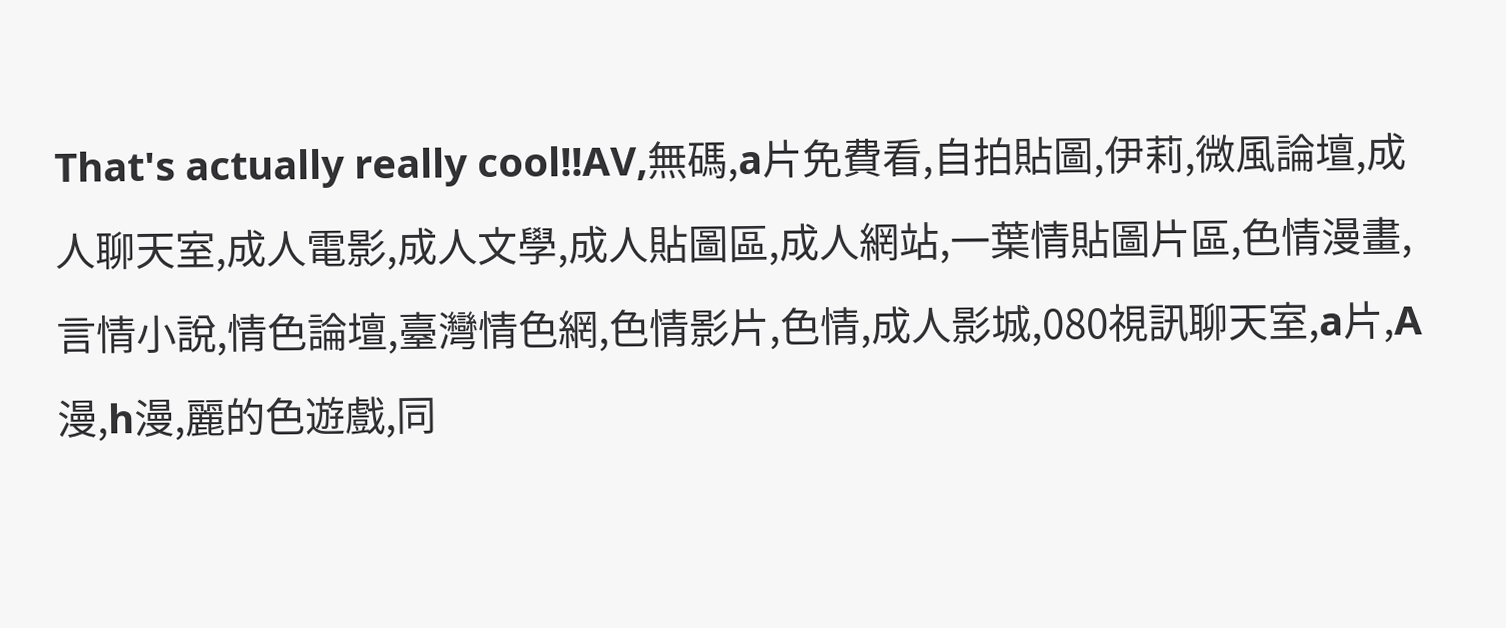That's actually really cool!!AV,無碼,a片免費看,自拍貼圖,伊莉,微風論壇,成人聊天室,成人電影,成人文學,成人貼圖區,成人網站,一葉情貼圖片區,色情漫畫,言情小說,情色論壇,臺灣情色網,色情影片,色情,成人影城,080視訊聊天室,a片,A漫,h漫,麗的色遊戲,同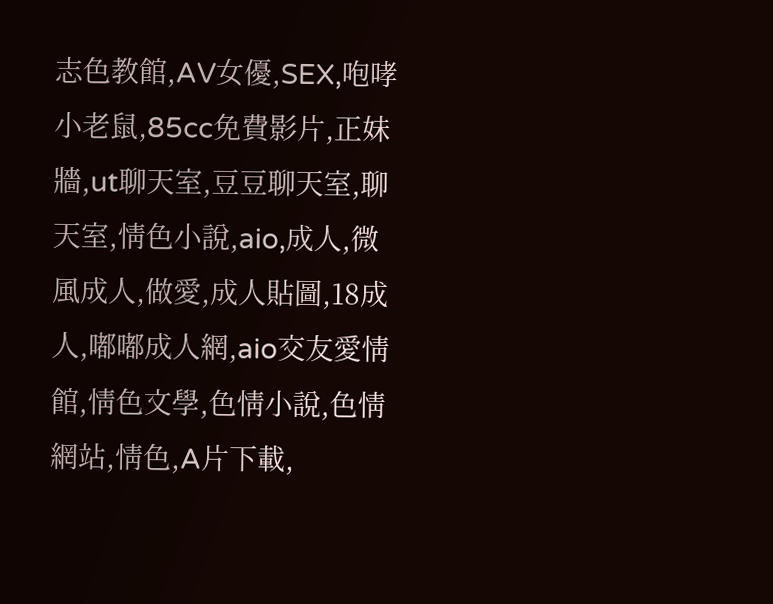志色教館,AV女優,SEX,咆哮小老鼠,85cc免費影片,正妹牆,ut聊天室,豆豆聊天室,聊天室,情色小說,aio,成人,微風成人,做愛,成人貼圖,18成人,嘟嘟成人網,aio交友愛情館,情色文學,色情小說,色情網站,情色,A片下載,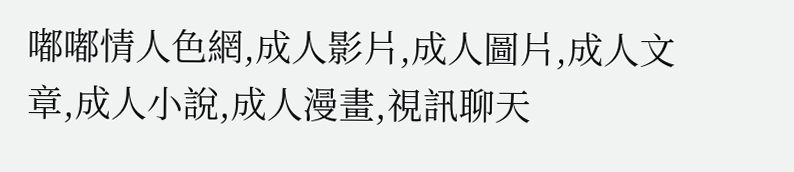嘟嘟情人色網,成人影片,成人圖片,成人文章,成人小說,成人漫畫,視訊聊天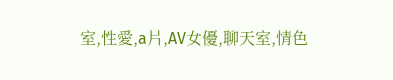室,性愛,a片,AV女優,聊天室,情色